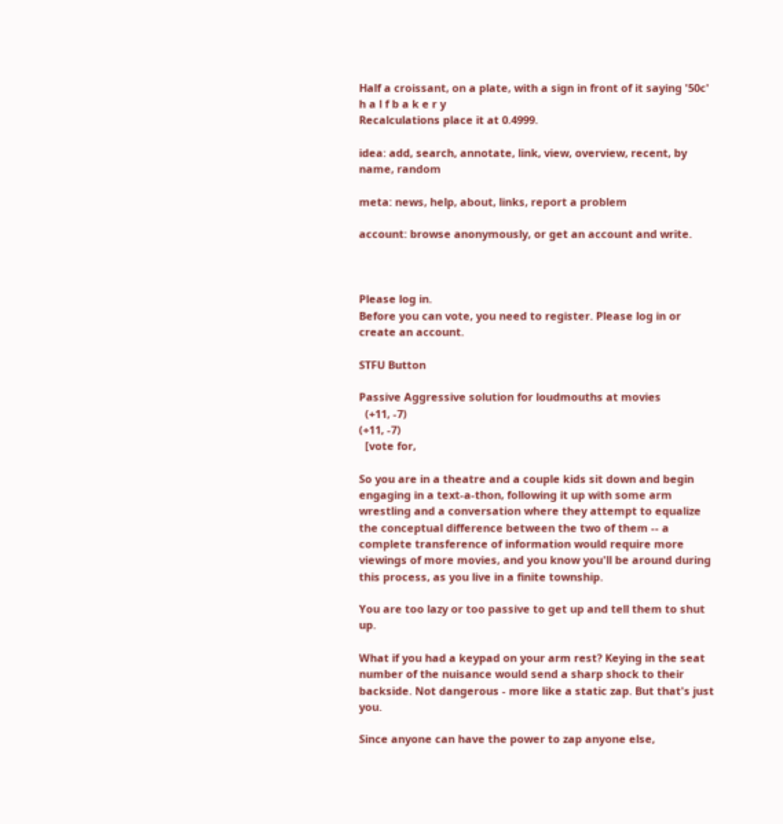Half a croissant, on a plate, with a sign in front of it saying '50c'
h a l f b a k e r y
Recalculations place it at 0.4999.

idea: add, search, annotate, link, view, overview, recent, by name, random

meta: news, help, about, links, report a problem

account: browse anonymously, or get an account and write.



Please log in.
Before you can vote, you need to register. Please log in or create an account.

STFU Button

Passive Aggressive solution for loudmouths at movies
  (+11, -7)
(+11, -7)
  [vote for,

So you are in a theatre and a couple kids sit down and begin engaging in a text-a-thon, following it up with some arm wrestling and a conversation where they attempt to equalize the conceptual difference between the two of them -- a complete transference of information would require more viewings of more movies, and you know you'll be around during this process, as you live in a finite township.

You are too lazy or too passive to get up and tell them to shut up.

What if you had a keypad on your arm rest? Keying in the seat number of the nuisance would send a sharp shock to their backside. Not dangerous - more like a static zap. But that's just you.

Since anyone can have the power to zap anyone else,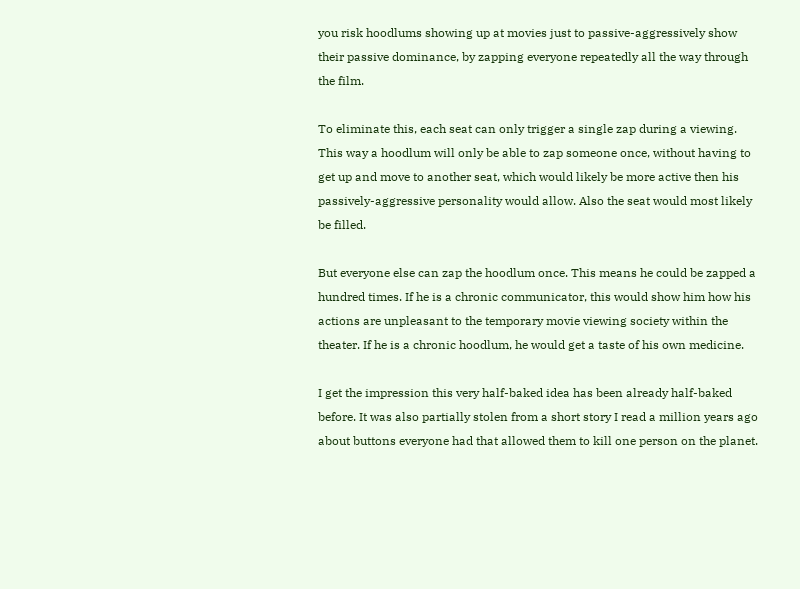you risk hoodlums showing up at movies just to passive-aggressively show their passive dominance, by zapping everyone repeatedly all the way through the film.

To eliminate this, each seat can only trigger a single zap during a viewing. This way a hoodlum will only be able to zap someone once, without having to get up and move to another seat, which would likely be more active then his passively-aggressive personality would allow. Also the seat would most likely be filled.

But everyone else can zap the hoodlum once. This means he could be zapped a hundred times. If he is a chronic communicator, this would show him how his actions are unpleasant to the temporary movie viewing society within the theater. If he is a chronic hoodlum, he would get a taste of his own medicine.

I get the impression this very half-baked idea has been already half-baked before. It was also partially stolen from a short story I read a million years ago about buttons everyone had that allowed them to kill one person on the planet.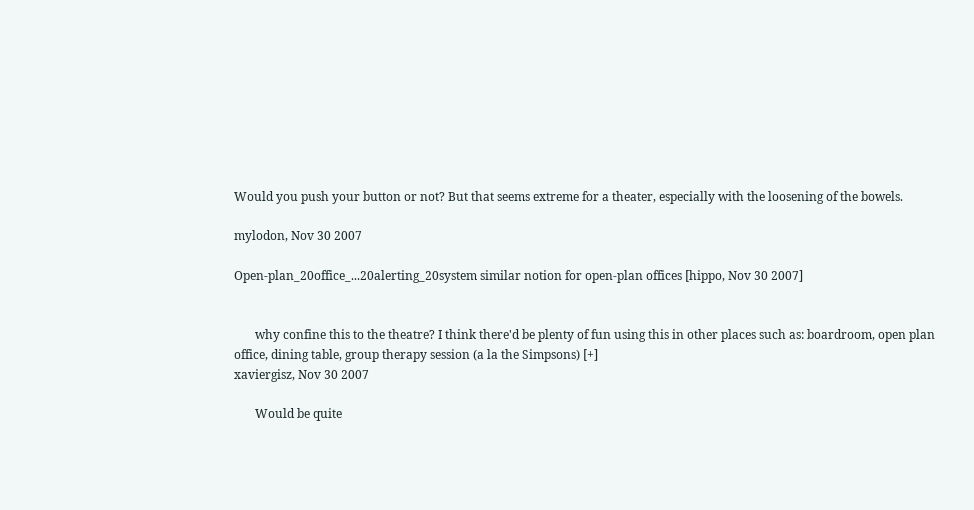Would you push your button or not? But that seems extreme for a theater, especially with the loosening of the bowels.

mylodon, Nov 30 2007

Open-plan_20office_...20alerting_20system similar notion for open-plan offices [hippo, Nov 30 2007]


       why confine this to the theatre? I think there'd be plenty of fun using this in other places such as: boardroom, open plan office, dining table, group therapy session (a la the Simpsons) [+]
xaviergisz, Nov 30 2007

       Would be quite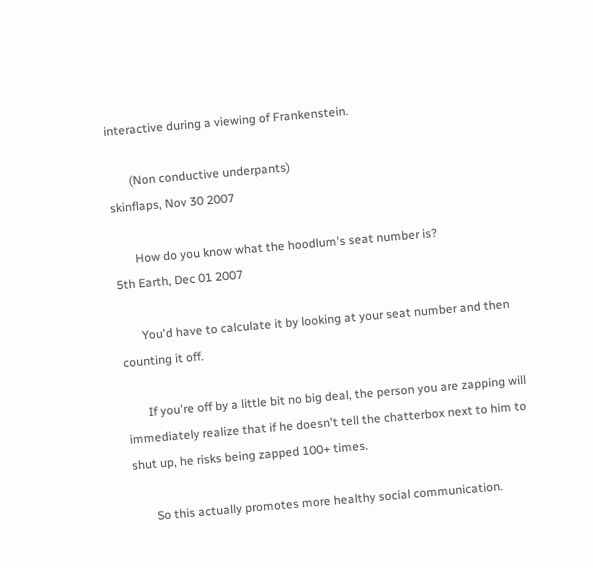interactive during a viewing of Frankenstein.

       (Non conductive underpants)
skinflaps, Nov 30 2007

       How do you know what the hoodlum's seat number is?
5th Earth, Dec 01 2007

       You'd have to calculate it by looking at your seat number and then counting it off.

       If you're off by a little bit no big deal, the person you are zapping will immediately realize that if he doesn't tell the chatterbox next to him to shut up, he risks being zapped 100+ times.

       So this actually promotes more healthy social communication.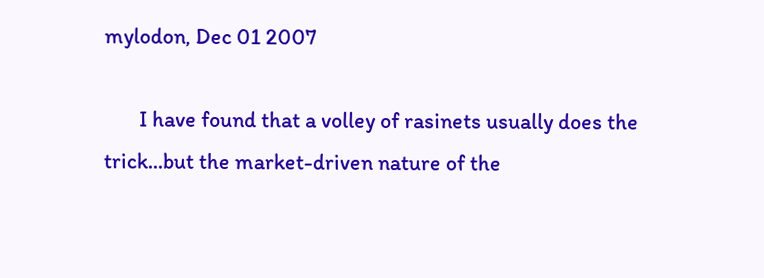mylodon, Dec 01 2007

       I have found that a volley of rasinets usually does the trick...but the market-driven nature of the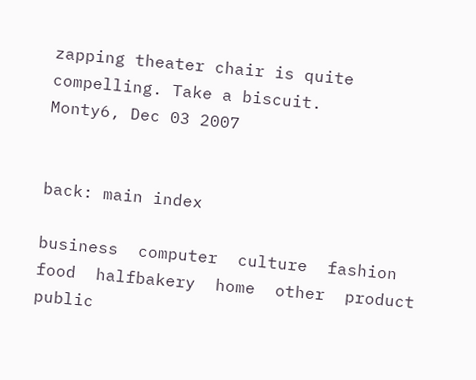zapping theater chair is quite compelling. Take a biscuit.
Monty6, Dec 03 2007


back: main index

business  computer  culture  fashion  food  halfbakery  home  other  product  public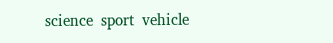science  sport  vehicle